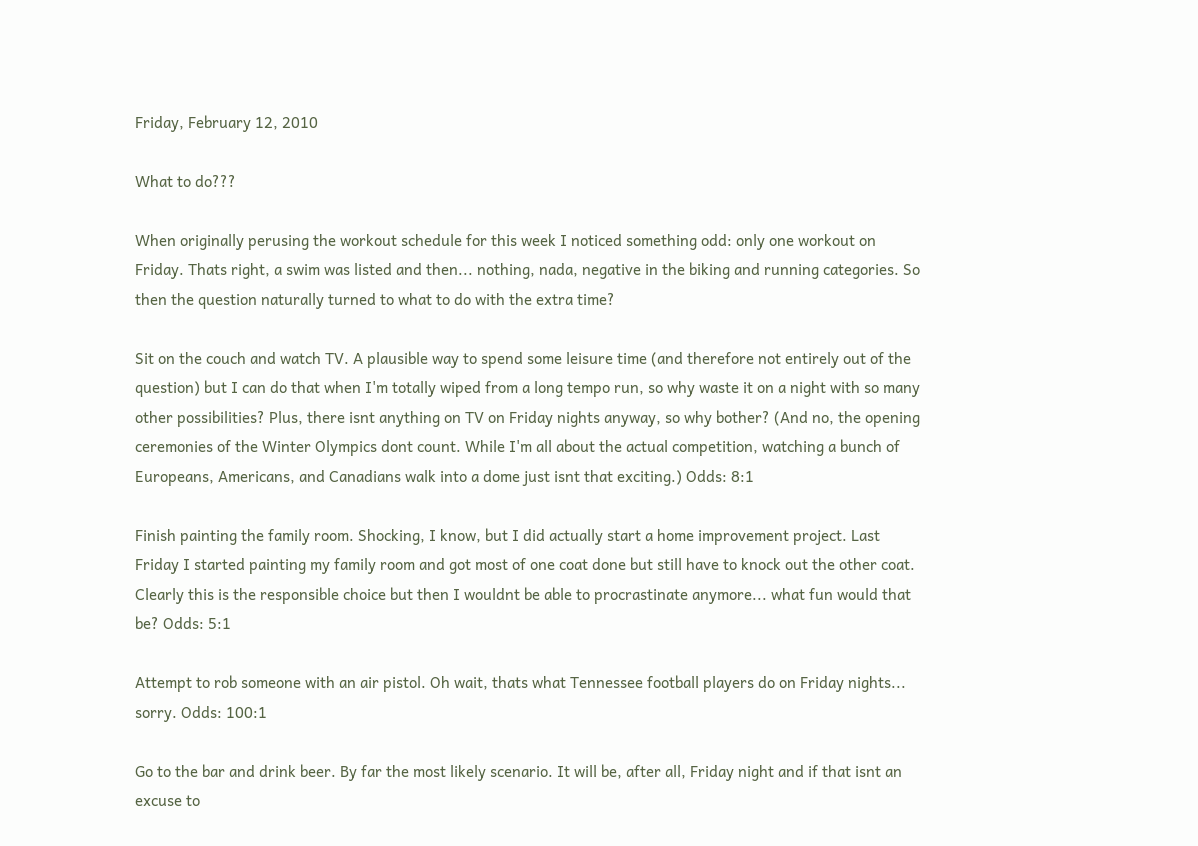Friday, February 12, 2010

What to do???

When originally perusing the workout schedule for this week I noticed something odd: only one workout on Friday. Thats right, a swim was listed and then... nothing, nada, negative in the biking and running categories. So then the question naturally turned to what to do with the extra time?

Sit on the couch and watch TV. A plausible way to spend some leisure time (and therefore not entirely out of the question) but I can do that when I'm totally wiped from a long tempo run, so why waste it on a night with so many other possibilities? Plus, there isnt anything on TV on Friday nights anyway, so why bother? (And no, the opening ceremonies of the Winter Olympics dont count. While I'm all about the actual competition, watching a bunch of Europeans, Americans, and Canadians walk into a dome just isnt that exciting.) Odds: 8:1

Finish painting the family room. Shocking, I know, but I did actually start a home improvement project. Last Friday I started painting my family room and got most of one coat done but still have to knock out the other coat. Clearly this is the responsible choice but then I wouldnt be able to procrastinate anymore... what fun would that be? Odds: 5:1

Attempt to rob someone with an air pistol. Oh wait, thats what Tennessee football players do on Friday nights... sorry. Odds: 100:1

Go to the bar and drink beer. By far the most likely scenario. It will be, after all, Friday night and if that isnt an excuse to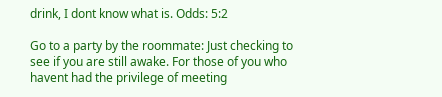drink, I dont know what is. Odds: 5:2

Go to a party by the roommate: Just checking to see if you are still awake. For those of you who havent had the privilege of meeting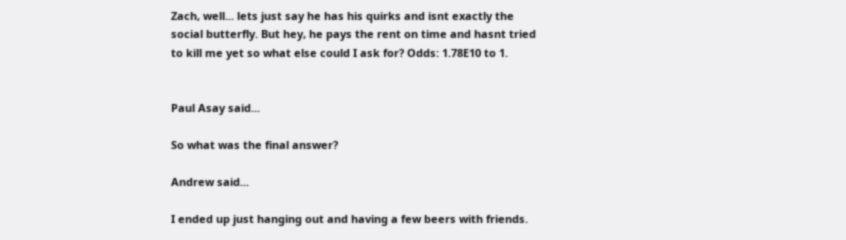Zach, well... lets just say he has his quirks and isnt exactly the social butterfly. But hey, he pays the rent on time and hasnt tried to kill me yet so what else could I ask for? Odds: 1.78E10 to 1.


Paul Asay said...

So what was the final answer?

Andrew said...

I ended up just hanging out and having a few beers with friends.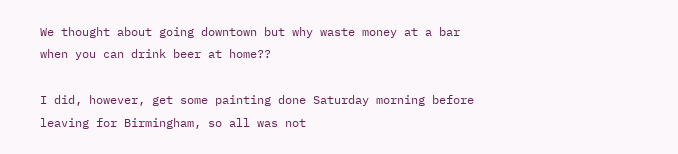We thought about going downtown but why waste money at a bar when you can drink beer at home??

I did, however, get some painting done Saturday morning before leaving for Birmingham, so all was not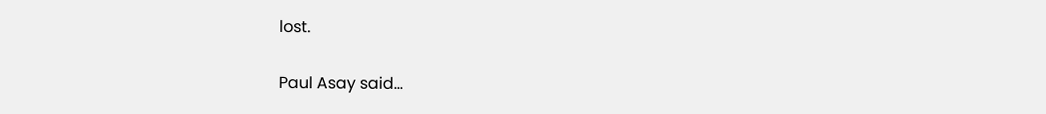lost.

Paul Asay said...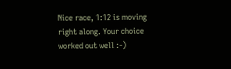Nice race, 1:12 is moving right along. Your choice worked out well :-)